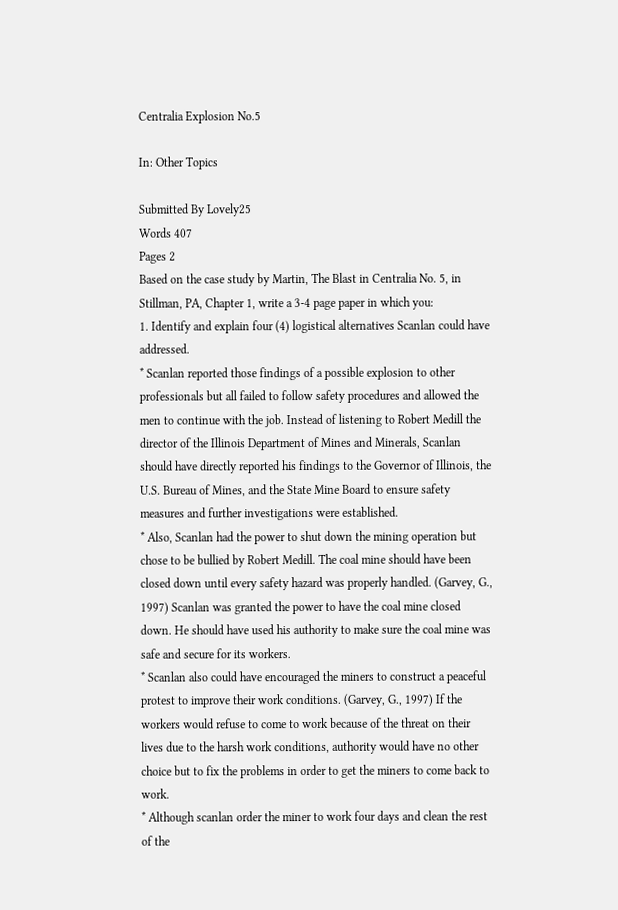Centralia Explosion No.5

In: Other Topics

Submitted By Lovely25
Words 407
Pages 2
Based on the case study by Martin, The Blast in Centralia No. 5, in Stillman, PA, Chapter 1, write a 3-4 page paper in which you:
1. Identify and explain four (4) logistical alternatives Scanlan could have addressed.
* Scanlan reported those findings of a possible explosion to other professionals but all failed to follow safety procedures and allowed the men to continue with the job. Instead of listening to Robert Medill the director of the Illinois Department of Mines and Minerals, Scanlan should have directly reported his findings to the Governor of Illinois, the U.S. Bureau of Mines, and the State Mine Board to ensure safety measures and further investigations were established.
* Also, Scanlan had the power to shut down the mining operation but chose to be bullied by Robert Medill. The coal mine should have been closed down until every safety hazard was properly handled. (Garvey, G., 1997) Scanlan was granted the power to have the coal mine closed down. He should have used his authority to make sure the coal mine was safe and secure for its workers.
* Scanlan also could have encouraged the miners to construct a peaceful protest to improve their work conditions. (Garvey, G., 1997) If the workers would refuse to come to work because of the threat on their lives due to the harsh work conditions, authority would have no other choice but to fix the problems in order to get the miners to come back to work.
* Although scanlan order the miner to work four days and clean the rest of the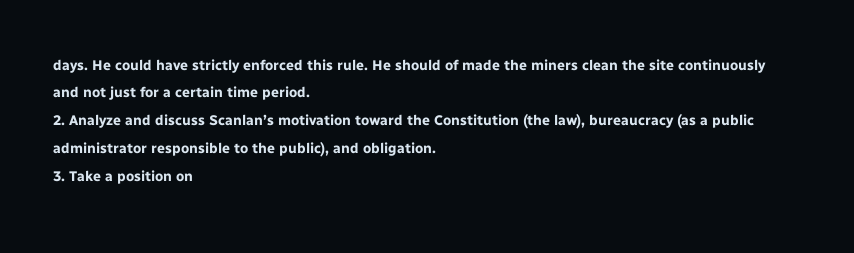days. He could have strictly enforced this rule. He should of made the miners clean the site continuously and not just for a certain time period.
2. Analyze and discuss Scanlan’s motivation toward the Constitution (the law), bureaucracy (as a public administrator responsible to the public), and obligation.
3. Take a position on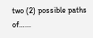two (2) possible paths of…...